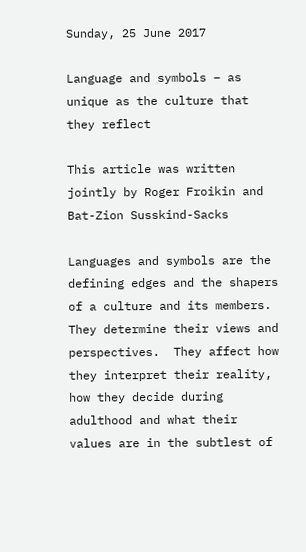Sunday, 25 June 2017

Language and symbols – as unique as the culture that they reflect

This article was written jointly by Roger Froikin and Bat-Zion Susskind-Sacks

Languages and symbols are the defining edges and the shapers of a culture and its members. They determine their views and perspectives.  They affect how they interpret their reality, how they decide during adulthood and what their values are in the subtlest of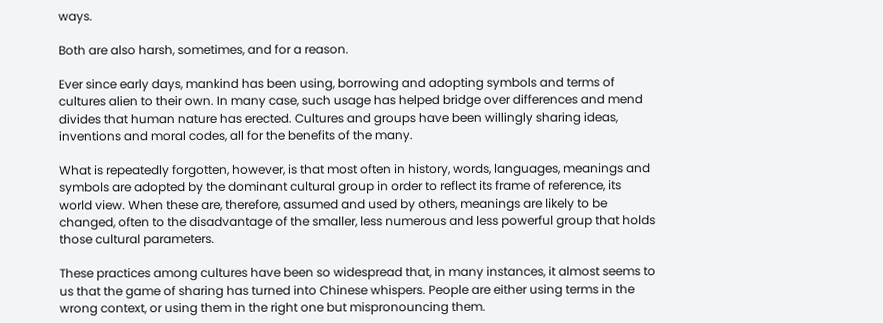ways.

Both are also harsh, sometimes, and for a reason.

Ever since early days, mankind has been using, borrowing and adopting symbols and terms of cultures alien to their own. In many case, such usage has helped bridge over differences and mend divides that human nature has erected. Cultures and groups have been willingly sharing ideas, inventions and moral codes, all for the benefits of the many.

What is repeatedly forgotten, however, is that most often in history, words, languages, meanings and symbols are adopted by the dominant cultural group in order to reflect its frame of reference, its world view. When these are, therefore, assumed and used by others, meanings are likely to be changed, often to the disadvantage of the smaller, less numerous and less powerful group that holds those cultural parameters.

These practices among cultures have been so widespread that, in many instances, it almost seems to us that the game of sharing has turned into Chinese whispers. People are either using terms in the wrong context, or using them in the right one but mispronouncing them.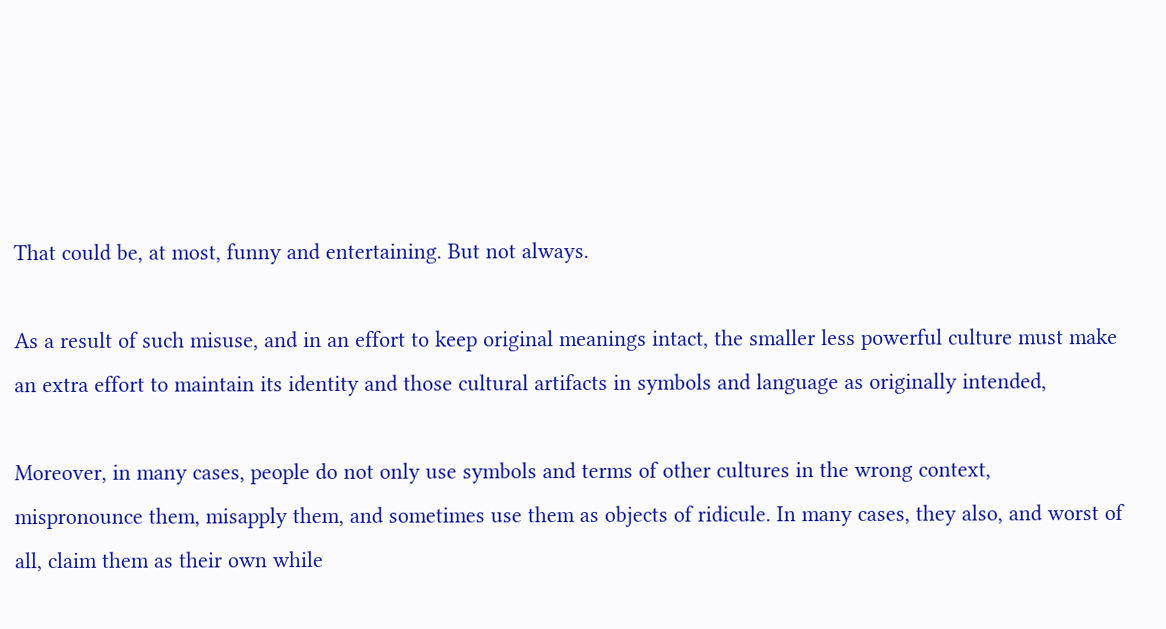That could be, at most, funny and entertaining. But not always.

As a result of such misuse, and in an effort to keep original meanings intact, the smaller less powerful culture must make an extra effort to maintain its identity and those cultural artifacts in symbols and language as originally intended,

Moreover, in many cases, people do not only use symbols and terms of other cultures in the wrong context, mispronounce them, misapply them, and sometimes use them as objects of ridicule. In many cases, they also, and worst of all, claim them as their own while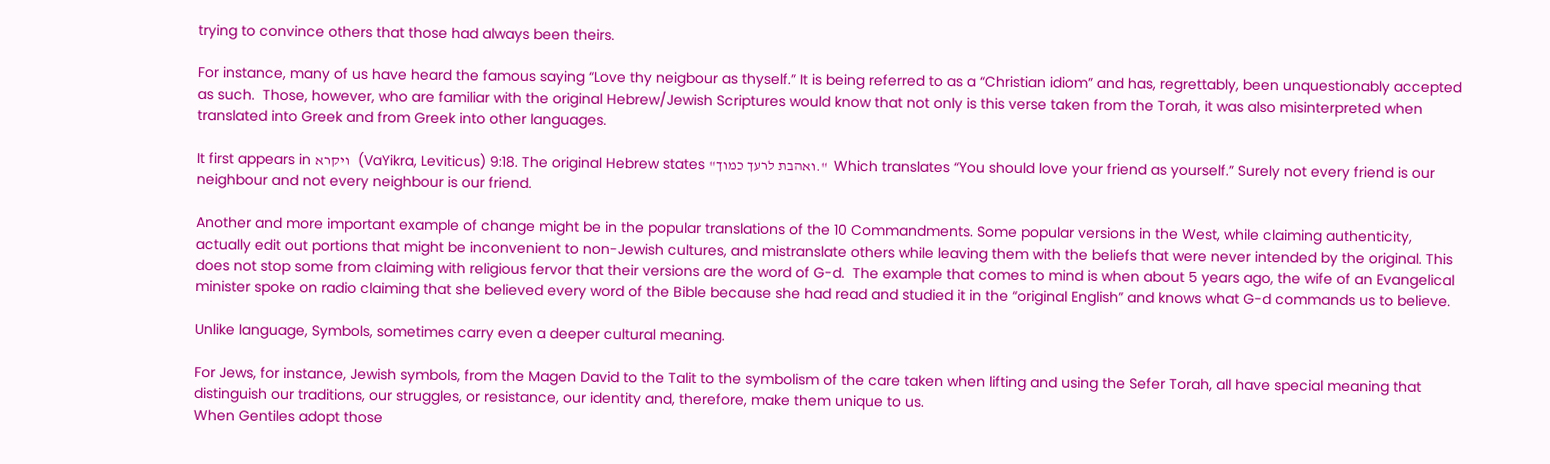trying to convince others that those had always been theirs.

For instance, many of us have heard the famous saying “Love thy neigbour as thyself.” It is being referred to as a “Christian idiom” and has, regrettably, been unquestionably accepted as such.  Those, however, who are familiar with the original Hebrew/Jewish Scriptures would know that not only is this verse taken from the Torah, it was also misinterpreted when translated into Greek and from Greek into other languages.

It first appears in ויקרא   (VaYikra, Leviticus) 9:18. The original Hebrew states "ואהבת לרעך כמוך."  Which translates “You should love your friend as yourself.” Surely not every friend is our neighbour and not every neighbour is our friend.

Another and more important example of change might be in the popular translations of the 10 Commandments. Some popular versions in the West, while claiming authenticity, actually edit out portions that might be inconvenient to non-Jewish cultures, and mistranslate others while leaving them with the beliefs that were never intended by the original. This does not stop some from claiming with religious fervor that their versions are the word of G-d.  The example that comes to mind is when about 5 years ago, the wife of an Evangelical minister spoke on radio claiming that she believed every word of the Bible because she had read and studied it in the “original English” and knows what G-d commands us to believe.

Unlike language, Symbols, sometimes carry even a deeper cultural meaning.

For Jews, for instance, Jewish symbols, from the Magen David to the Talit to the symbolism of the care taken when lifting and using the Sefer Torah, all have special meaning that distinguish our traditions, our struggles, or resistance, our identity and, therefore, make them unique to us.
When Gentiles adopt those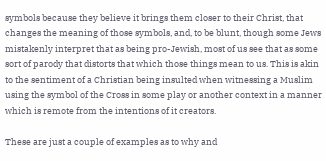symbols because they believe it brings them closer to their Christ, that changes the meaning of those symbols, and, to be blunt, though some Jews mistakenly interpret that as being pro-Jewish, most of us see that as some sort of parody that distorts that which those things mean to us. This is akin to the sentiment of a Christian being insulted when witnessing a Muslim using the symbol of the Cross in some play or another context in a manner which is remote from the intentions of it creators.

These are just a couple of examples as to why and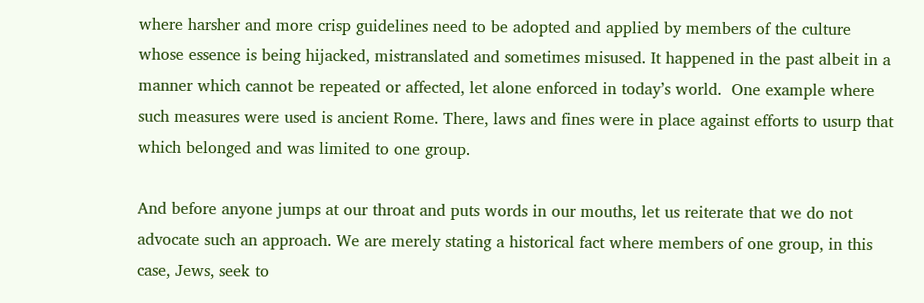where harsher and more crisp guidelines need to be adopted and applied by members of the culture whose essence is being hijacked, mistranslated and sometimes misused. It happened in the past albeit in a manner which cannot be repeated or affected, let alone enforced in today’s world.  One example where such measures were used is ancient Rome. There, laws and fines were in place against efforts to usurp that which belonged and was limited to one group.

And before anyone jumps at our throat and puts words in our mouths, let us reiterate that we do not advocate such an approach. We are merely stating a historical fact where members of one group, in this case, Jews, seek to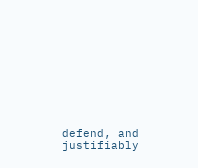defend, and justifiably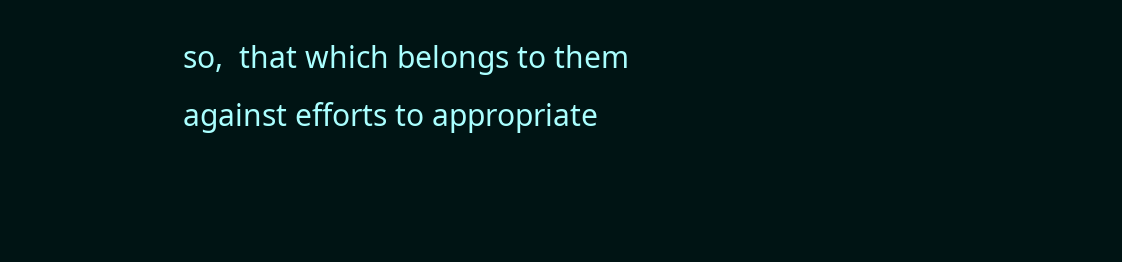so,  that which belongs to them against efforts to appropriate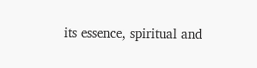its essence, spiritual and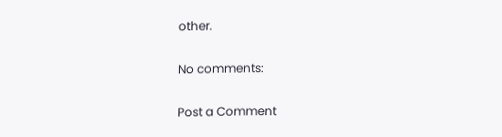other.

No comments:

Post a Comment